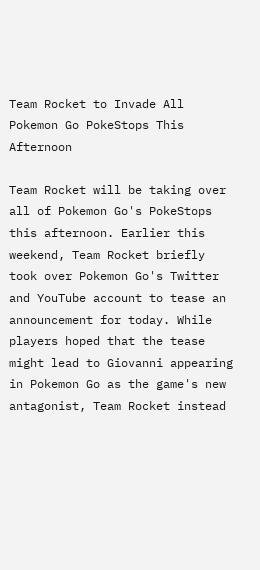Team Rocket to Invade All Pokemon Go PokeStops This Afternoon

Team Rocket will be taking over all of Pokemon Go's PokeStops this afternoon. Earlier this weekend, Team Rocket briefly took over Pokemon Go's Twitter and YouTube account to tease an announcement for today. While players hoped that the tease might lead to Giovanni appearing in Pokemon Go as the game's new antagonist, Team Rocket instead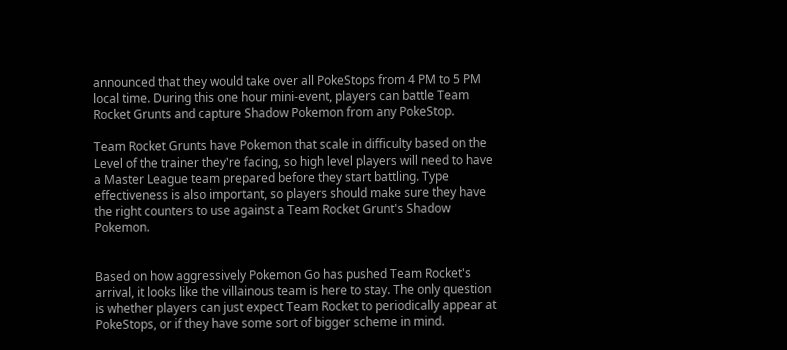announced that they would take over all PokeStops from 4 PM to 5 PM local time. During this one hour mini-event, players can battle Team Rocket Grunts and capture Shadow Pokemon from any PokeStop.

Team Rocket Grunts have Pokemon that scale in difficulty based on the Level of the trainer they're facing, so high level players will need to have a Master League team prepared before they start battling. Type effectiveness is also important, so players should make sure they have the right counters to use against a Team Rocket Grunt's Shadow Pokemon.


Based on how aggressively Pokemon Go has pushed Team Rocket's arrival, it looks like the villainous team is here to stay. The only question is whether players can just expect Team Rocket to periodically appear at PokeStops, or if they have some sort of bigger scheme in mind.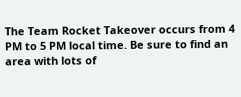The Team Rocket Takeover occurs from 4 PM to 5 PM local time. Be sure to find an area with lots of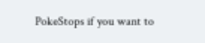PokeStops if you want to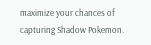maximize your chances of capturing Shadow Pokemon.